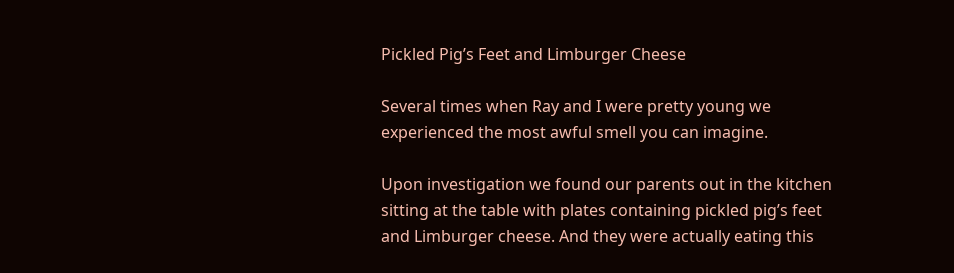Pickled Pig’s Feet and Limburger Cheese

Several times when Ray and I were pretty young we experienced the most awful smell you can imagine.

Upon investigation we found our parents out in the kitchen sitting at the table with plates containing pickled pig’s feet and Limburger cheese. And they were actually eating this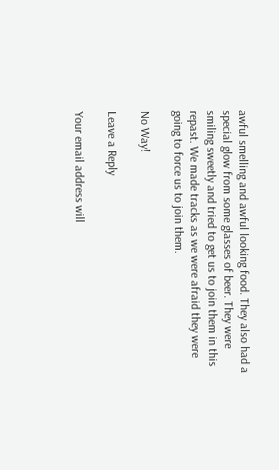awful smelling and awful looking food. They also had a special glow from some glasses of beer. They were smiling sweetly and tried to get us to join them in this repast. We made tracks as we were afraid they were going to force us to join them.

No Way!

Leave a Reply

Your email address will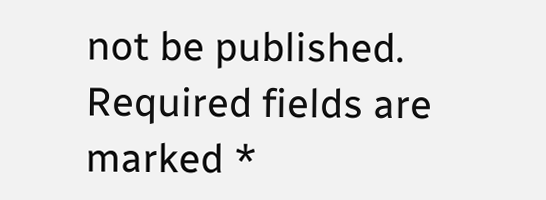not be published. Required fields are marked *